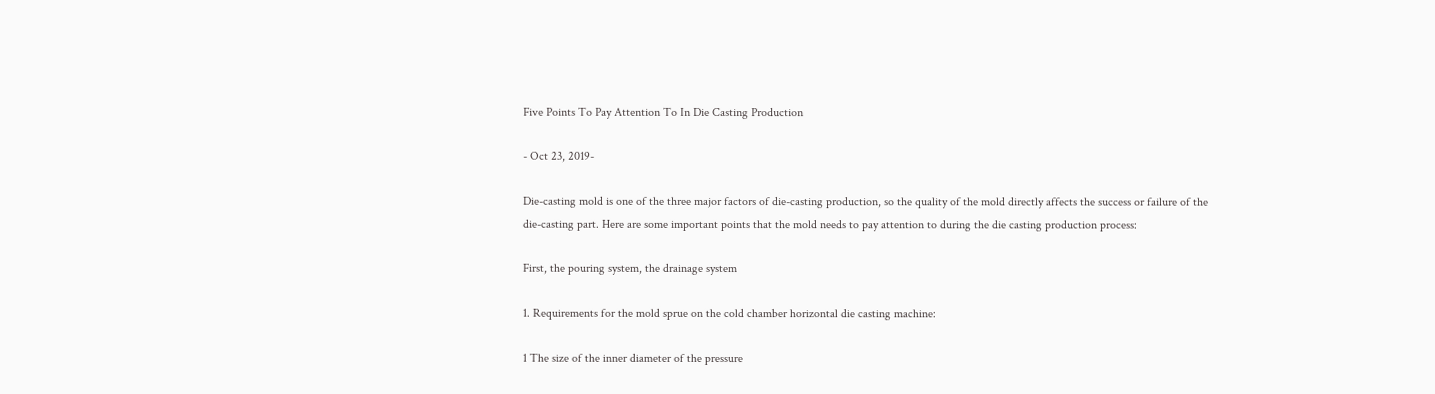Five Points To Pay Attention To In Die Casting Production

- Oct 23, 2019-

Die-casting mold is one of the three major factors of die-casting production, so the quality of the mold directly affects the success or failure of the die-casting part. Here are some important points that the mold needs to pay attention to during the die casting production process:

First, the pouring system, the drainage system

1. Requirements for the mold sprue on the cold chamber horizontal die casting machine:

1 The size of the inner diameter of the pressure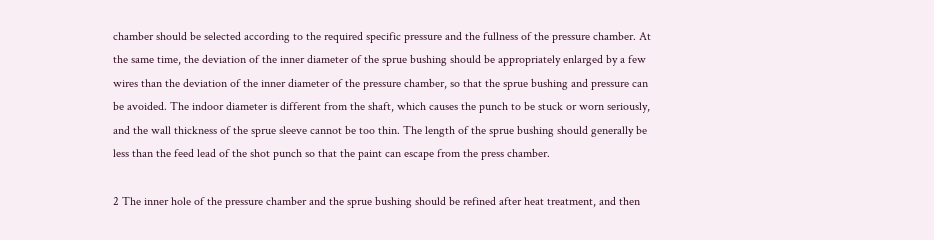chamber should be selected according to the required specific pressure and the fullness of the pressure chamber. At the same time, the deviation of the inner diameter of the sprue bushing should be appropriately enlarged by a few wires than the deviation of the inner diameter of the pressure chamber, so that the sprue bushing and pressure can be avoided. The indoor diameter is different from the shaft, which causes the punch to be stuck or worn seriously, and the wall thickness of the sprue sleeve cannot be too thin. The length of the sprue bushing should generally be less than the feed lead of the shot punch so that the paint can escape from the press chamber.

2 The inner hole of the pressure chamber and the sprue bushing should be refined after heat treatment, and then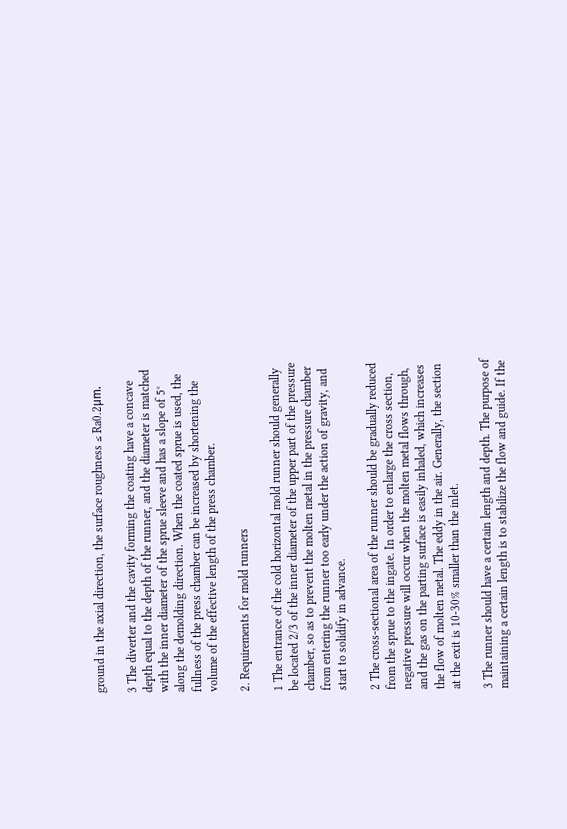ground in the axial direction, the surface roughness ≤ Ra0.2μm.

3 The diverter and the cavity forming the coating have a concave depth equal to the depth of the runner, and the diameter is matched with the inner diameter of the sprue sleeve and has a slope of 5° along the demolding direction. When the coated sprue is used, the fullness of the press chamber can be increased by shortening the volume of the effective length of the press chamber.

2. Requirements for mold runners

1 The entrance of the cold horizontal mold runner should generally be located 2/3 of the inner diameter of the upper part of the pressure chamber, so as to prevent the molten metal in the pressure chamber from entering the runner too early under the action of gravity, and start to solidify in advance.

2 The cross-sectional area of the runner should be gradually reduced from the sprue to the ingate. In order to enlarge the cross section, negative pressure will occur when the molten metal flows through, and the gas on the parting surface is easily inhaled, which increases the flow of molten metal. The eddy in the air. Generally, the section at the exit is 10-30% smaller than the inlet.

3 The runner should have a certain length and depth. The purpose of maintaining a certain length is to stabilize the flow and guide. If the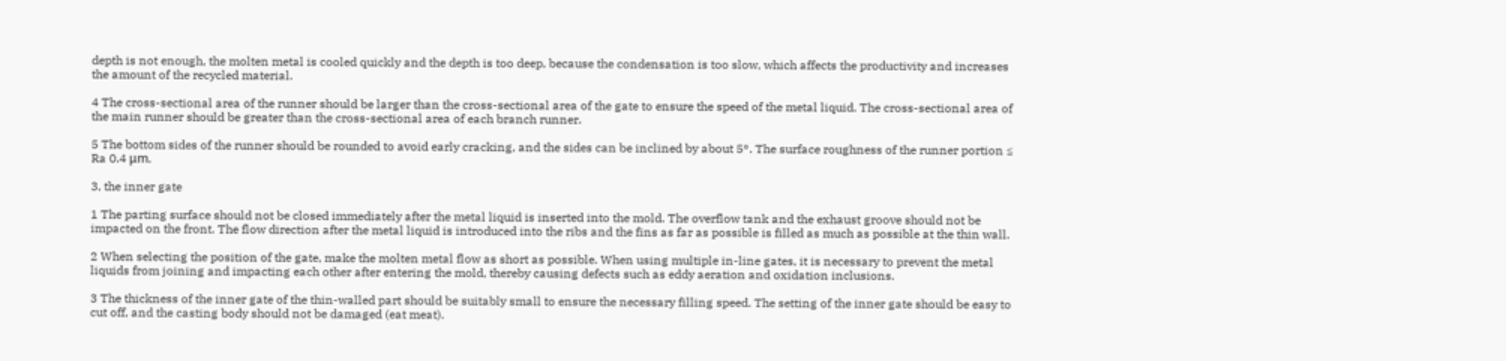depth is not enough, the molten metal is cooled quickly and the depth is too deep, because the condensation is too slow, which affects the productivity and increases the amount of the recycled material.

4 The cross-sectional area of the runner should be larger than the cross-sectional area of the gate to ensure the speed of the metal liquid. The cross-sectional area of the main runner should be greater than the cross-sectional area of each branch runner.

5 The bottom sides of the runner should be rounded to avoid early cracking, and the sides can be inclined by about 5°. The surface roughness of the runner portion ≤ Ra 0.4 μm.

3, the inner gate

1 The parting surface should not be closed immediately after the metal liquid is inserted into the mold. The overflow tank and the exhaust groove should not be impacted on the front. The flow direction after the metal liquid is introduced into the ribs and the fins as far as possible is filled as much as possible at the thin wall.

2 When selecting the position of the gate, make the molten metal flow as short as possible. When using multiple in-line gates, it is necessary to prevent the metal liquids from joining and impacting each other after entering the mold, thereby causing defects such as eddy aeration and oxidation inclusions.

3 The thickness of the inner gate of the thin-walled part should be suitably small to ensure the necessary filling speed. The setting of the inner gate should be easy to cut off, and the casting body should not be damaged (eat meat).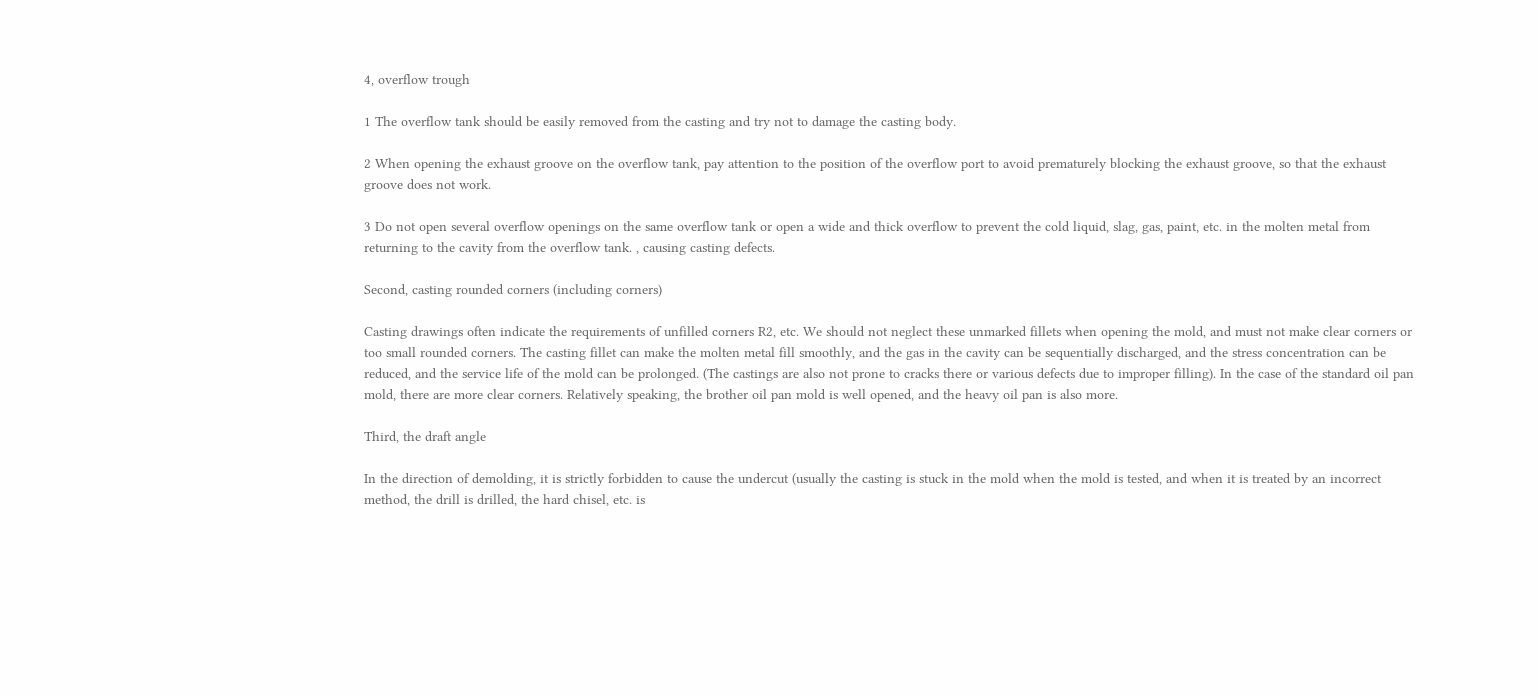4, overflow trough

1 The overflow tank should be easily removed from the casting and try not to damage the casting body.

2 When opening the exhaust groove on the overflow tank, pay attention to the position of the overflow port to avoid prematurely blocking the exhaust groove, so that the exhaust groove does not work.

3 Do not open several overflow openings on the same overflow tank or open a wide and thick overflow to prevent the cold liquid, slag, gas, paint, etc. in the molten metal from returning to the cavity from the overflow tank. , causing casting defects.

Second, casting rounded corners (including corners)

Casting drawings often indicate the requirements of unfilled corners R2, etc. We should not neglect these unmarked fillets when opening the mold, and must not make clear corners or too small rounded corners. The casting fillet can make the molten metal fill smoothly, and the gas in the cavity can be sequentially discharged, and the stress concentration can be reduced, and the service life of the mold can be prolonged. (The castings are also not prone to cracks there or various defects due to improper filling). In the case of the standard oil pan mold, there are more clear corners. Relatively speaking, the brother oil pan mold is well opened, and the heavy oil pan is also more.

Third, the draft angle

In the direction of demolding, it is strictly forbidden to cause the undercut (usually the casting is stuck in the mold when the mold is tested, and when it is treated by an incorrect method, the drill is drilled, the hard chisel, etc. is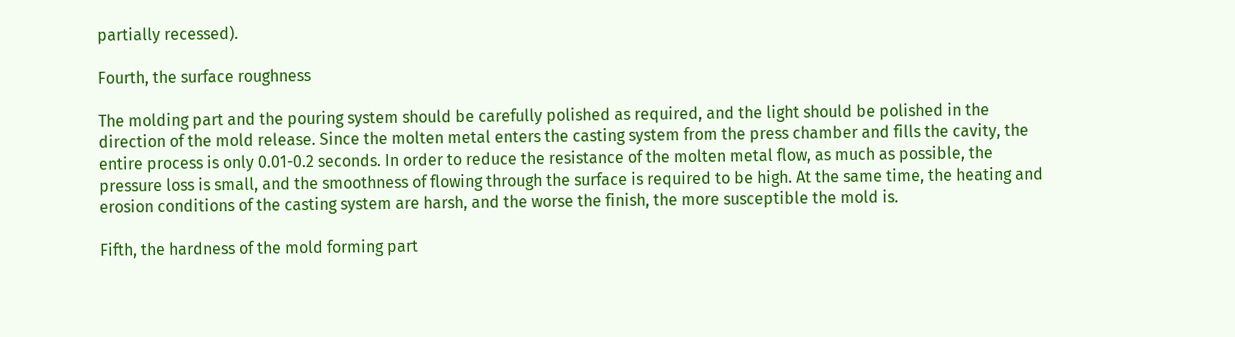partially recessed).

Fourth, the surface roughness

The molding part and the pouring system should be carefully polished as required, and the light should be polished in the direction of the mold release. Since the molten metal enters the casting system from the press chamber and fills the cavity, the entire process is only 0.01-0.2 seconds. In order to reduce the resistance of the molten metal flow, as much as possible, the pressure loss is small, and the smoothness of flowing through the surface is required to be high. At the same time, the heating and erosion conditions of the casting system are harsh, and the worse the finish, the more susceptible the mold is.

Fifth, the hardness of the mold forming part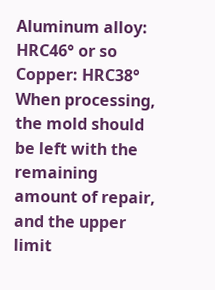Aluminum alloy: HRC46° or so Copper: HRC38° When processing, the mold should be left with the remaining amount of repair, and the upper limit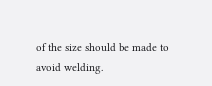of the size should be made to avoid welding.